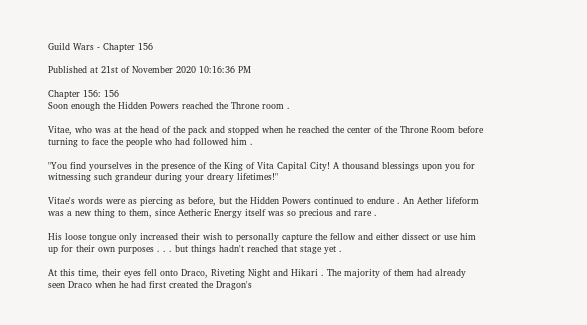Guild Wars - Chapter 156

Published at 21st of November 2020 10:16:36 PM

Chapter 156: 156
Soon enough the Hidden Powers reached the Throne room .

Vitae, who was at the head of the pack and stopped when he reached the center of the Throne Room before turning to face the people who had followed him .

"You find yourselves in the presence of the King of Vita Capital City! A thousand blessings upon you for witnessing such grandeur during your dreary lifetimes!"

Vitae's words were as piercing as before, but the Hidden Powers continued to endure . An Aether lifeform was a new thing to them, since Aetheric Energy itself was so precious and rare .

His loose tongue only increased their wish to personally capture the fellow and either dissect or use him up for their own purposes . . . but things hadn't reached that stage yet .

At this time, their eyes fell onto Draco, Riveting Night and Hikari . The majority of them had already seen Draco when he had first created the Dragon's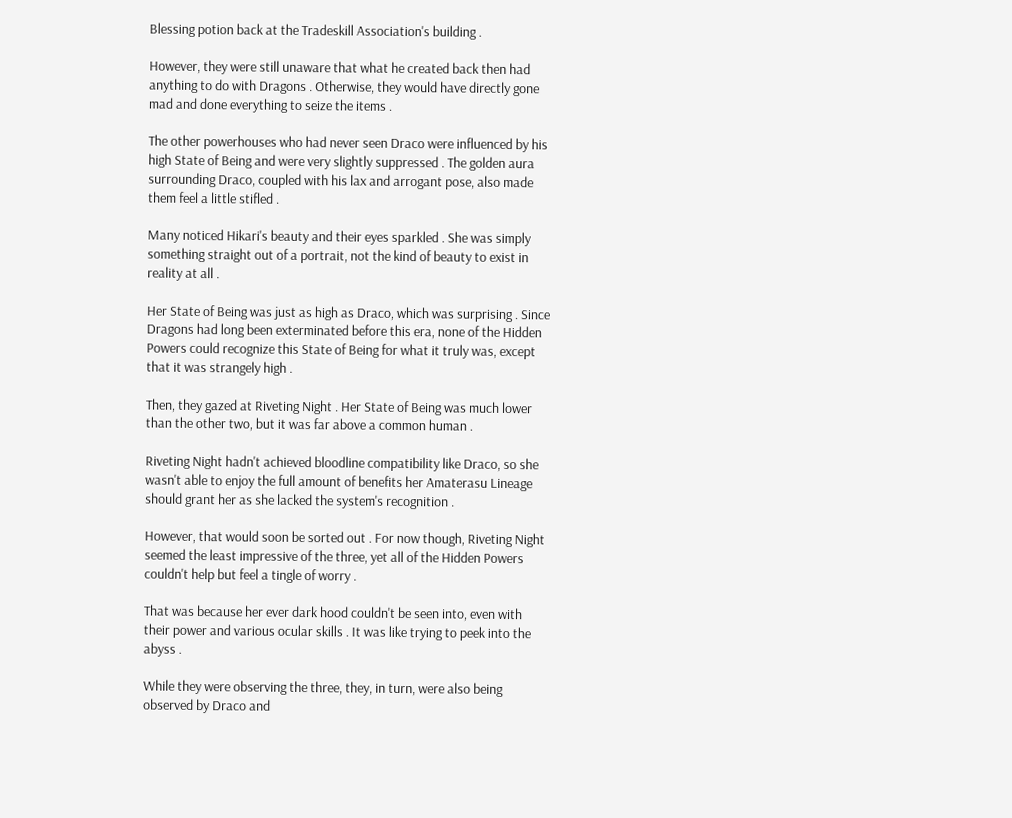Blessing potion back at the Tradeskill Association's building .

However, they were still unaware that what he created back then had anything to do with Dragons . Otherwise, they would have directly gone mad and done everything to seize the items .

The other powerhouses who had never seen Draco were influenced by his high State of Being and were very slightly suppressed . The golden aura surrounding Draco, coupled with his lax and arrogant pose, also made them feel a little stifled .

Many noticed Hikari's beauty and their eyes sparkled . She was simply something straight out of a portrait, not the kind of beauty to exist in reality at all .

Her State of Being was just as high as Draco, which was surprising . Since Dragons had long been exterminated before this era, none of the Hidden Powers could recognize this State of Being for what it truly was, except that it was strangely high .

Then, they gazed at Riveting Night . Her State of Being was much lower than the other two, but it was far above a common human .

Riveting Night hadn't achieved bloodline compatibility like Draco, so she wasn't able to enjoy the full amount of benefits her Amaterasu Lineage should grant her as she lacked the system's recognition .

However, that would soon be sorted out . For now though, Riveting Night seemed the least impressive of the three, yet all of the Hidden Powers couldn't help but feel a tingle of worry .

That was because her ever dark hood couldn't be seen into, even with their power and various ocular skills . It was like trying to peek into the abyss .

While they were observing the three, they, in turn, were also being observed by Draco and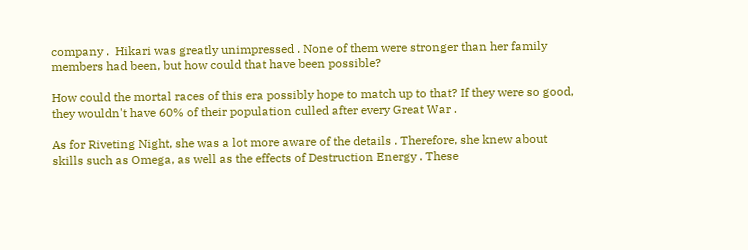company .  Hikari was greatly unimpressed . None of them were stronger than her family members had been, but how could that have been possible?

How could the mortal races of this era possibly hope to match up to that? If they were so good, they wouldn't have 60% of their population culled after every Great War .

As for Riveting Night, she was a lot more aware of the details . Therefore, she knew about skills such as Omega, as well as the effects of Destruction Energy . These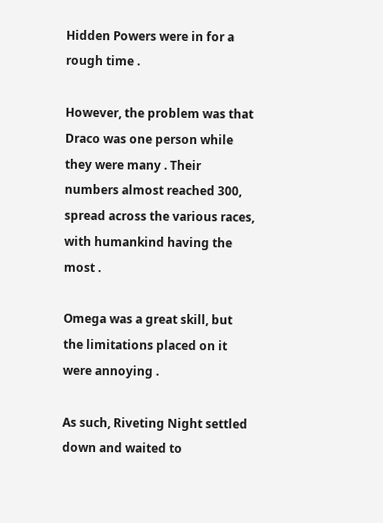Hidden Powers were in for a rough time .

However, the problem was that Draco was one person while they were many . Their numbers almost reached 300, spread across the various races, with humankind having the most .

Omega was a great skill, but the limitations placed on it were annoying .

As such, Riveting Night settled down and waited to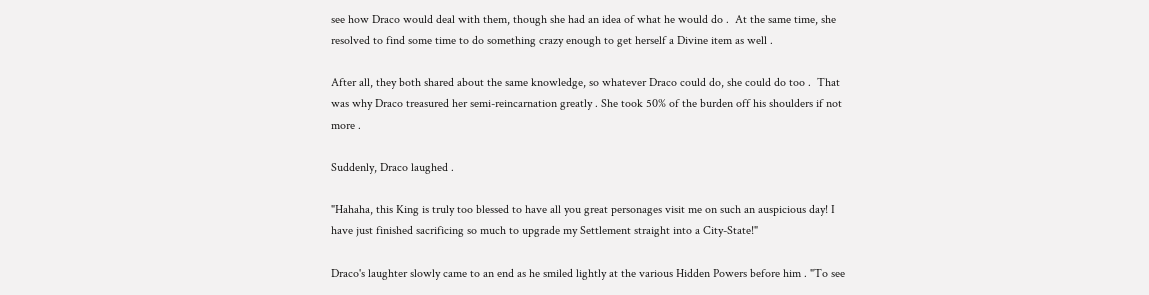see how Draco would deal with them, though she had an idea of what he would do .  At the same time, she resolved to find some time to do something crazy enough to get herself a Divine item as well .

After all, they both shared about the same knowledge, so whatever Draco could do, she could do too .  That was why Draco treasured her semi-reincarnation greatly . She took 50% of the burden off his shoulders if not more .

Suddenly, Draco laughed .

"Hahaha, this King is truly too blessed to have all you great personages visit me on such an auspicious day! I have just finished sacrificing so much to upgrade my Settlement straight into a City-State!"

Draco's laughter slowly came to an end as he smiled lightly at the various Hidden Powers before him . "To see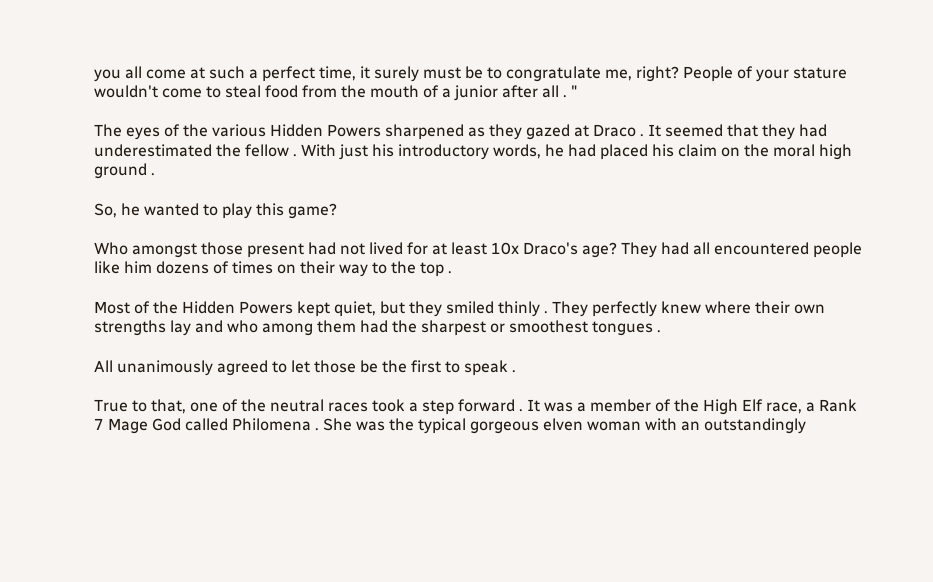you all come at such a perfect time, it surely must be to congratulate me, right? People of your stature wouldn't come to steal food from the mouth of a junior after all . "

The eyes of the various Hidden Powers sharpened as they gazed at Draco . It seemed that they had underestimated the fellow . With just his introductory words, he had placed his claim on the moral high ground .

So, he wanted to play this game?

Who amongst those present had not lived for at least 10x Draco's age? They had all encountered people like him dozens of times on their way to the top .

Most of the Hidden Powers kept quiet, but they smiled thinly . They perfectly knew where their own strengths lay and who among them had the sharpest or smoothest tongues .

All unanimously agreed to let those be the first to speak .

True to that, one of the neutral races took a step forward . It was a member of the High Elf race, a Rank 7 Mage God called Philomena . She was the typical gorgeous elven woman with an outstandingly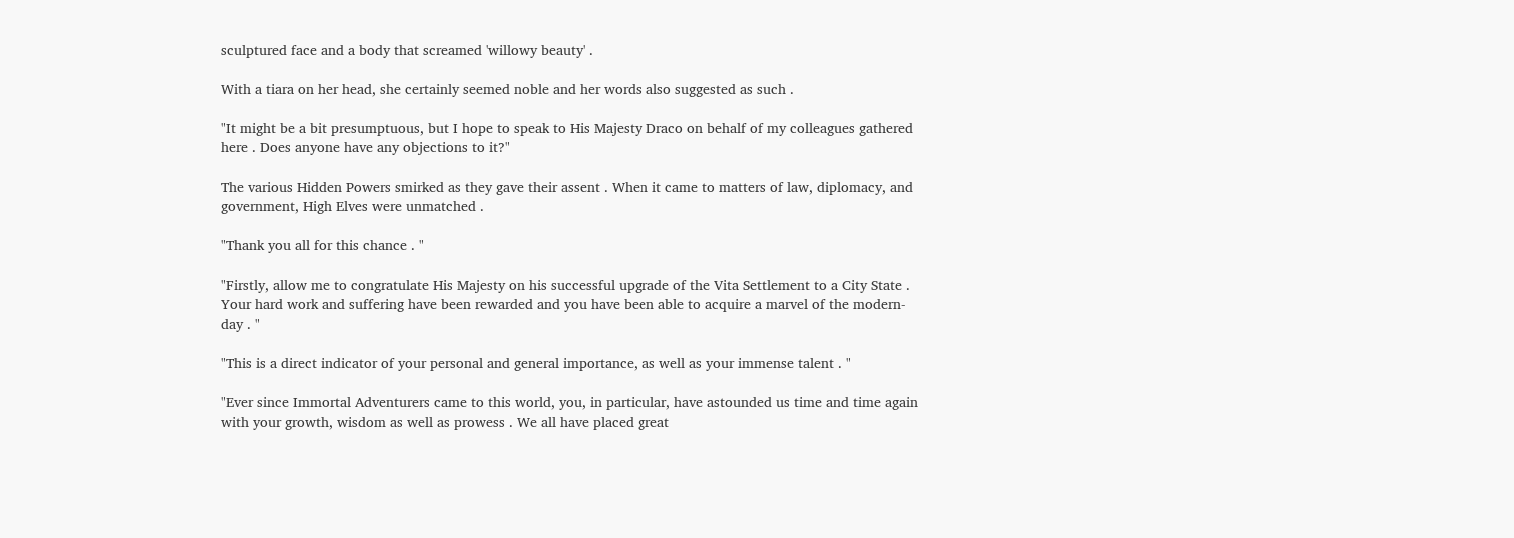sculptured face and a body that screamed 'willowy beauty' .

With a tiara on her head, she certainly seemed noble and her words also suggested as such .

"It might be a bit presumptuous, but I hope to speak to His Majesty Draco on behalf of my colleagues gathered here . Does anyone have any objections to it?"

The various Hidden Powers smirked as they gave their assent . When it came to matters of law, diplomacy, and government, High Elves were unmatched .

"Thank you all for this chance . "

"Firstly, allow me to congratulate His Majesty on his successful upgrade of the Vita Settlement to a City State . Your hard work and suffering have been rewarded and you have been able to acquire a marvel of the modern-day . "

"This is a direct indicator of your personal and general importance, as well as your immense talent . "

"Ever since Immortal Adventurers came to this world, you, in particular, have astounded us time and time again with your growth, wisdom as well as prowess . We all have placed great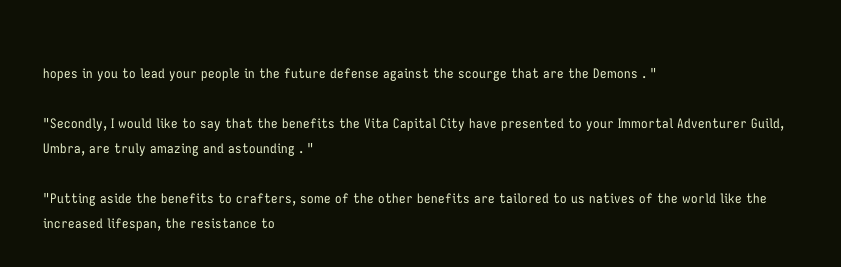hopes in you to lead your people in the future defense against the scourge that are the Demons . "

"Secondly, I would like to say that the benefits the Vita Capital City have presented to your Immortal Adventurer Guild, Umbra, are truly amazing and astounding . "

"Putting aside the benefits to crafters, some of the other benefits are tailored to us natives of the world like the increased lifespan, the resistance to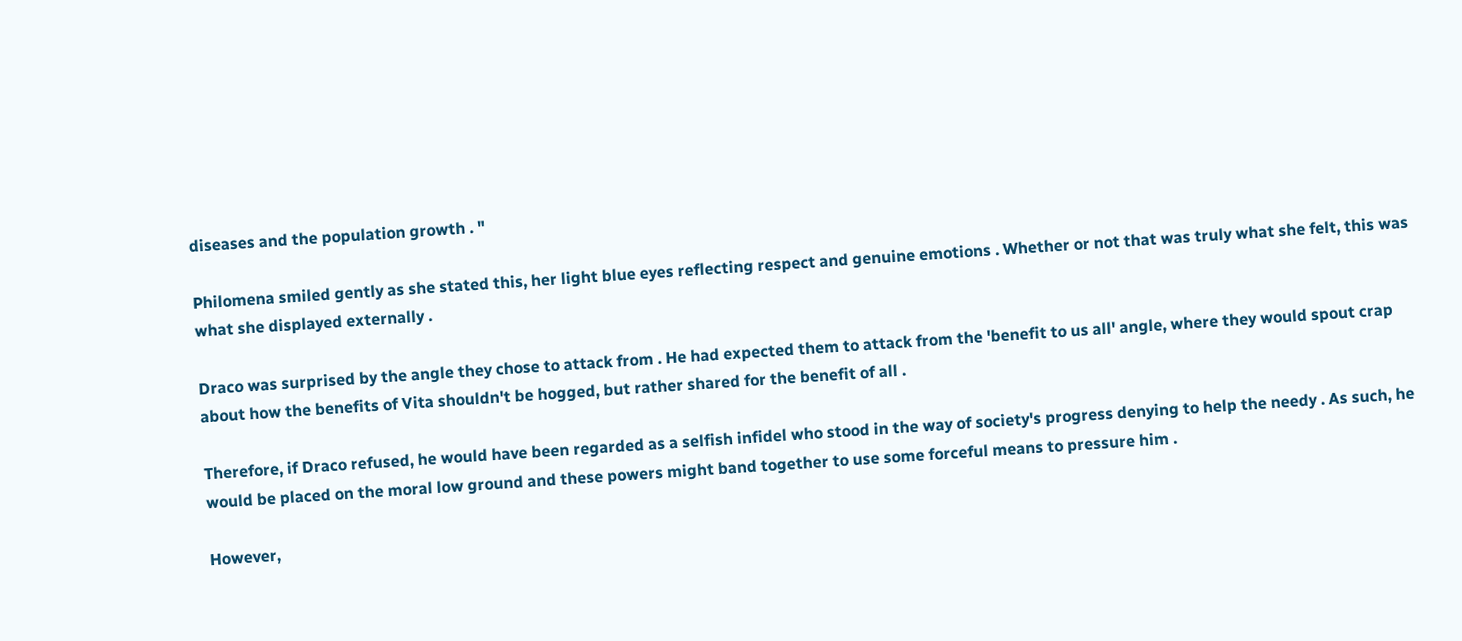diseases and the population growth . "

Philomena smiled gently as she stated this, her light blue eyes reflecting respect and genuine emotions . Whether or not that was truly what she felt, this was what she displayed externally .

Draco was surprised by the angle they chose to attack from . He had expected them to attack from the 'benefit to us all' angle, where they would spout crap about how the benefits of Vita shouldn't be hogged, but rather shared for the benefit of all .

Therefore, if Draco refused, he would have been regarded as a selfish infidel who stood in the way of society's progress denying to help the needy . As such, he would be placed on the moral low ground and these powers might band together to use some forceful means to pressure him .

However,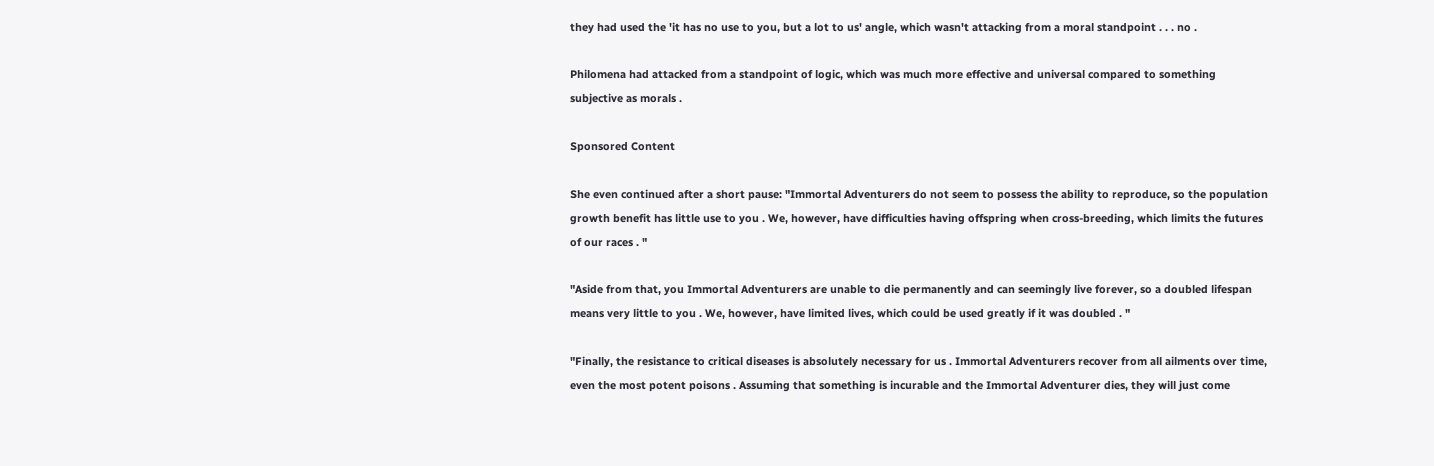they had used the 'it has no use to you, but a lot to us' angle, which wasn't attacking from a moral standpoint . . . no .

Philomena had attacked from a standpoint of logic, which was much more effective and universal compared to something subjective as morals .

Sponsored Content

She even continued after a short pause: "Immortal Adventurers do not seem to possess the ability to reproduce, so the population growth benefit has little use to you . We, however, have difficulties having offspring when cross-breeding, which limits the futures of our races . "

"Aside from that, you Immortal Adventurers are unable to die permanently and can seemingly live forever, so a doubled lifespan means very little to you . We, however, have limited lives, which could be used greatly if it was doubled . "

"Finally, the resistance to critical diseases is absolutely necessary for us . Immortal Adventurers recover from all ailments over time, even the most potent poisons . Assuming that something is incurable and the Immortal Adventurer dies, they will just come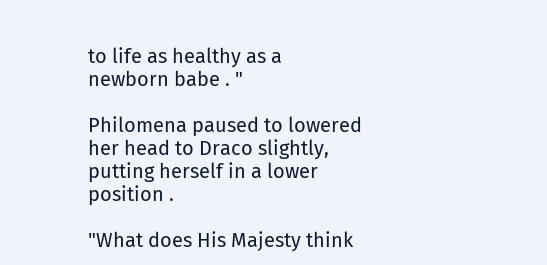to life as healthy as a newborn babe . "

Philomena paused to lowered her head to Draco slightly, putting herself in a lower position .

"What does His Majesty think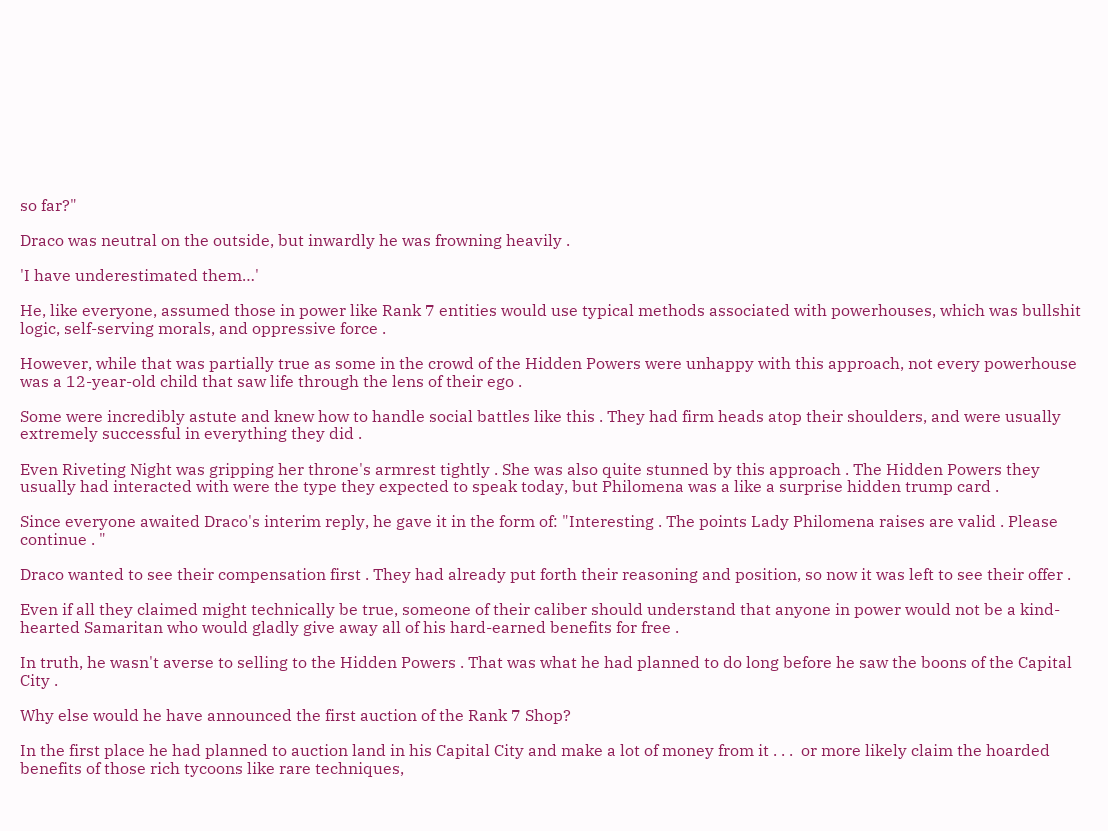so far?"

Draco was neutral on the outside, but inwardly he was frowning heavily .

'I have underestimated them…'

He, like everyone, assumed those in power like Rank 7 entities would use typical methods associated with powerhouses, which was bullshit logic, self-serving morals, and oppressive force .

However, while that was partially true as some in the crowd of the Hidden Powers were unhappy with this approach, not every powerhouse was a 12-year-old child that saw life through the lens of their ego .

Some were incredibly astute and knew how to handle social battles like this . They had firm heads atop their shoulders, and were usually extremely successful in everything they did .

Even Riveting Night was gripping her throne's armrest tightly . She was also quite stunned by this approach . The Hidden Powers they usually had interacted with were the type they expected to speak today, but Philomena was a like a surprise hidden trump card .

Since everyone awaited Draco's interim reply, he gave it in the form of: "Interesting . The points Lady Philomena raises are valid . Please continue . "

Draco wanted to see their compensation first . They had already put forth their reasoning and position, so now it was left to see their offer .

Even if all they claimed might technically be true, someone of their caliber should understand that anyone in power would not be a kind-hearted Samaritan who would gladly give away all of his hard-earned benefits for free .

In truth, he wasn't averse to selling to the Hidden Powers . That was what he had planned to do long before he saw the boons of the Capital City .

Why else would he have announced the first auction of the Rank 7 Shop?

In the first place he had planned to auction land in his Capital City and make a lot of money from it . . .  or more likely claim the hoarded benefits of those rich tycoons like rare techniques,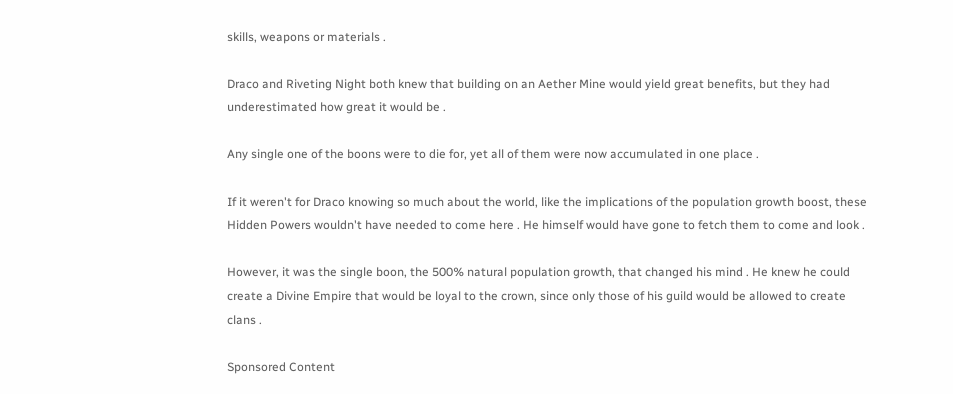skills, weapons or materials .

Draco and Riveting Night both knew that building on an Aether Mine would yield great benefits, but they had underestimated how great it would be .

Any single one of the boons were to die for, yet all of them were now accumulated in one place .

If it weren't for Draco knowing so much about the world, like the implications of the population growth boost, these Hidden Powers wouldn't have needed to come here . He himself would have gone to fetch them to come and look .

However, it was the single boon, the 500% natural population growth, that changed his mind . He knew he could create a Divine Empire that would be loyal to the crown, since only those of his guild would be allowed to create clans .

Sponsored Content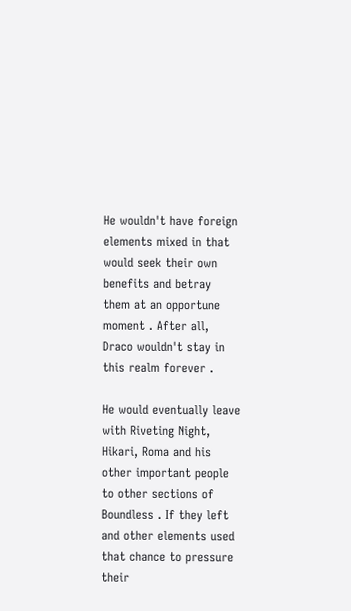He wouldn't have foreign elements mixed in that would seek their own benefits and betray them at an opportune moment . After all, Draco wouldn't stay in this realm forever .

He would eventually leave with Riveting Night, Hikari, Roma and his other important people to other sections of Boundless . If they left and other elements used that chance to pressure their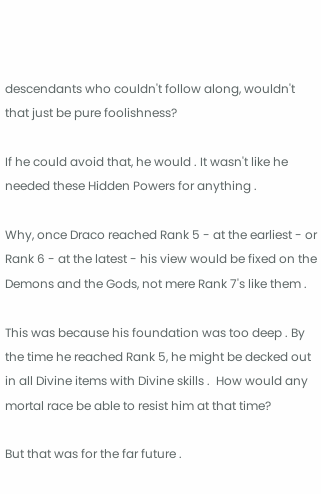descendants who couldn't follow along, wouldn't that just be pure foolishness?

If he could avoid that, he would . It wasn't like he needed these Hidden Powers for anything .

Why, once Draco reached Rank 5 - at the earliest - or Rank 6 - at the latest - his view would be fixed on the Demons and the Gods, not mere Rank 7's like them .

This was because his foundation was too deep . By the time he reached Rank 5, he might be decked out in all Divine items with Divine skills .  How would any mortal race be able to resist him at that time?

But that was for the far future .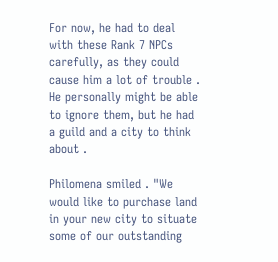For now, he had to deal with these Rank 7 NPCs carefully, as they could cause him a lot of trouble . He personally might be able to ignore them, but he had a guild and a city to think about .

Philomena smiled . "We would like to purchase land in your new city to situate some of our outstanding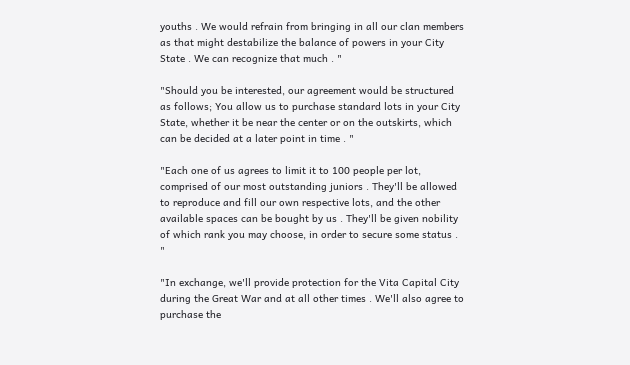youths . We would refrain from bringing in all our clan members as that might destabilize the balance of powers in your City State . We can recognize that much . "

"Should you be interested, our agreement would be structured as follows; You allow us to purchase standard lots in your City State, whether it be near the center or on the outskirts, which can be decided at a later point in time . "

"Each one of us agrees to limit it to 100 people per lot, comprised of our most outstanding juniors . They'll be allowed to reproduce and fill our own respective lots, and the other available spaces can be bought by us . They'll be given nobility of which rank you may choose, in order to secure some status . "

"In exchange, we'll provide protection for the Vita Capital City during the Great War and at all other times . We'll also agree to purchase the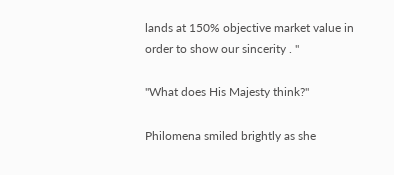lands at 150% objective market value in order to show our sincerity . "

"What does His Majesty think?"

Philomena smiled brightly as she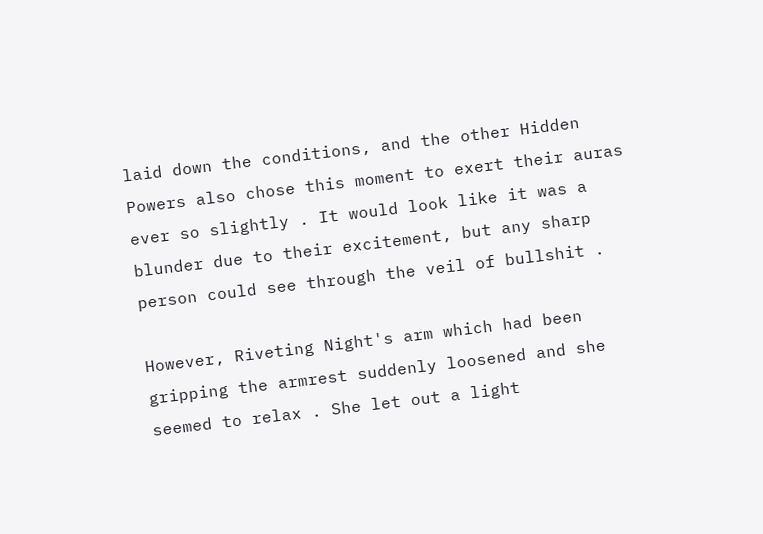laid down the conditions, and the other Hidden Powers also chose this moment to exert their auras ever so slightly . It would look like it was a blunder due to their excitement, but any sharp person could see through the veil of bullshit .

However, Riveting Night's arm which had been gripping the armrest suddenly loosened and she seemed to relax . She let out a light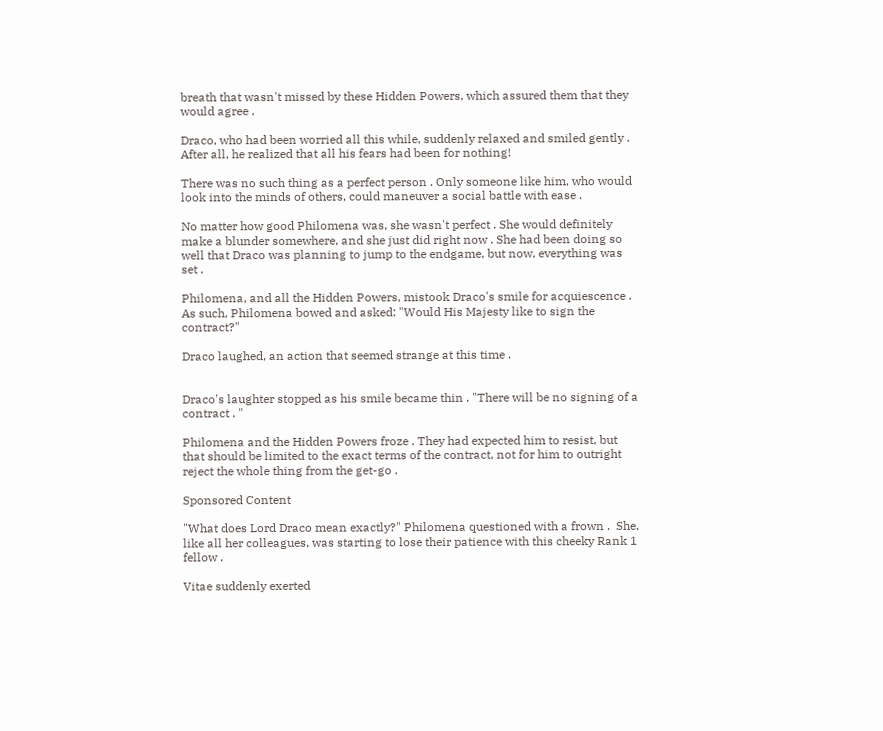breath that wasn't missed by these Hidden Powers, which assured them that they would agree .

Draco, who had been worried all this while, suddenly relaxed and smiled gently . After all, he realized that all his fears had been for nothing!

There was no such thing as a perfect person . Only someone like him, who would look into the minds of others, could maneuver a social battle with ease .

No matter how good Philomena was, she wasn't perfect . She would definitely make a blunder somewhere, and she just did right now . She had been doing so well that Draco was planning to jump to the endgame, but now, everything was set .

Philomena, and all the Hidden Powers, mistook Draco's smile for acquiescence . As such, Philomena bowed and asked: "Would His Majesty like to sign the contract?"

Draco laughed, an action that seemed strange at this time .


Draco's laughter stopped as his smile became thin . "There will be no signing of a contract . "

Philomena and the Hidden Powers froze . They had expected him to resist, but that should be limited to the exact terms of the contract, not for him to outright reject the whole thing from the get-go .

Sponsored Content

"What does Lord Draco mean exactly?" Philomena questioned with a frown .  She, like all her colleagues, was starting to lose their patience with this cheeky Rank 1 fellow .

Vitae suddenly exerted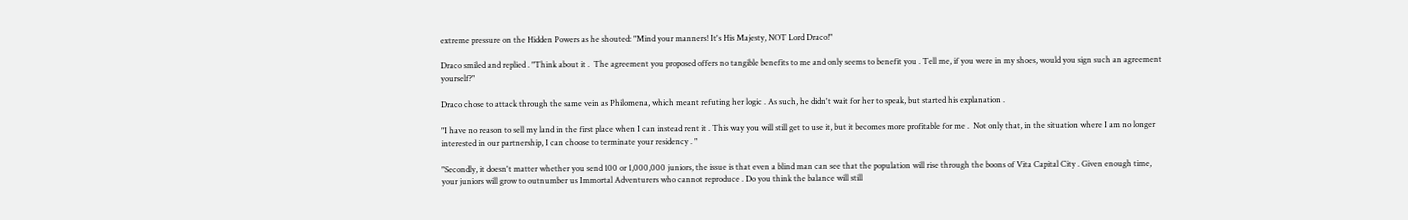extreme pressure on the Hidden Powers as he shouted: "Mind your manners! It's His Majesty, NOT Lord Draco!"

Draco smiled and replied . "Think about it .  The agreement you proposed offers no tangible benefits to me and only seems to benefit you . Tell me, if you were in my shoes, would you sign such an agreement yourself?"

Draco chose to attack through the same vein as Philomena, which meant refuting her logic . As such, he didn't wait for her to speak, but started his explanation .

"I have no reason to sell my land in the first place when I can instead rent it . This way you will still get to use it, but it becomes more profitable for me .  Not only that, in the situation where I am no longer interested in our partnership, I can choose to terminate your residency . "

"Secondly, it doesn't matter whether you send 100 or 1,000,000 juniors, the issue is that even a blind man can see that the population will rise through the boons of Vita Capital City . Given enough time, your juniors will grow to outnumber us Immortal Adventurers who cannot reproduce . Do you think the balance will still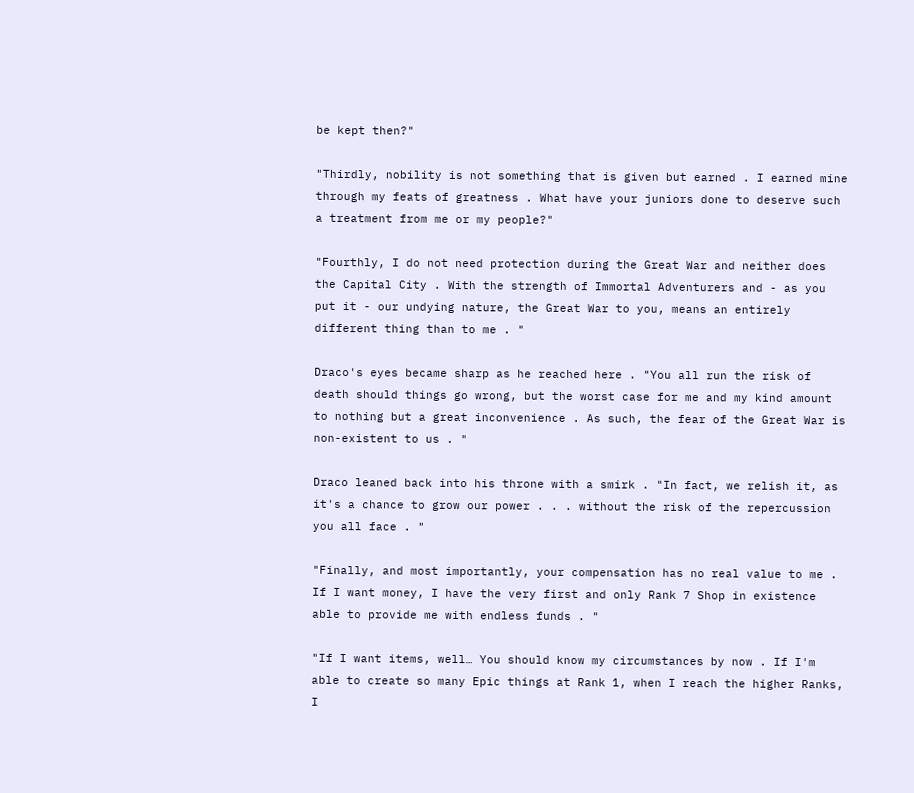be kept then?"

"Thirdly, nobility is not something that is given but earned . I earned mine through my feats of greatness . What have your juniors done to deserve such a treatment from me or my people?"

"Fourthly, I do not need protection during the Great War and neither does the Capital City . With the strength of Immortal Adventurers and - as you put it - our undying nature, the Great War to you, means an entirely different thing than to me . "

Draco's eyes became sharp as he reached here . "You all run the risk of death should things go wrong, but the worst case for me and my kind amount to nothing but a great inconvenience . As such, the fear of the Great War is non-existent to us . "

Draco leaned back into his throne with a smirk . "In fact, we relish it, as it's a chance to grow our power . . . without the risk of the repercussion you all face . "

"Finally, and most importantly, your compensation has no real value to me . If I want money, I have the very first and only Rank 7 Shop in existence able to provide me with endless funds . "

"If I want items, well… You should know my circumstances by now . If I'm able to create so many Epic things at Rank 1, when I reach the higher Ranks, I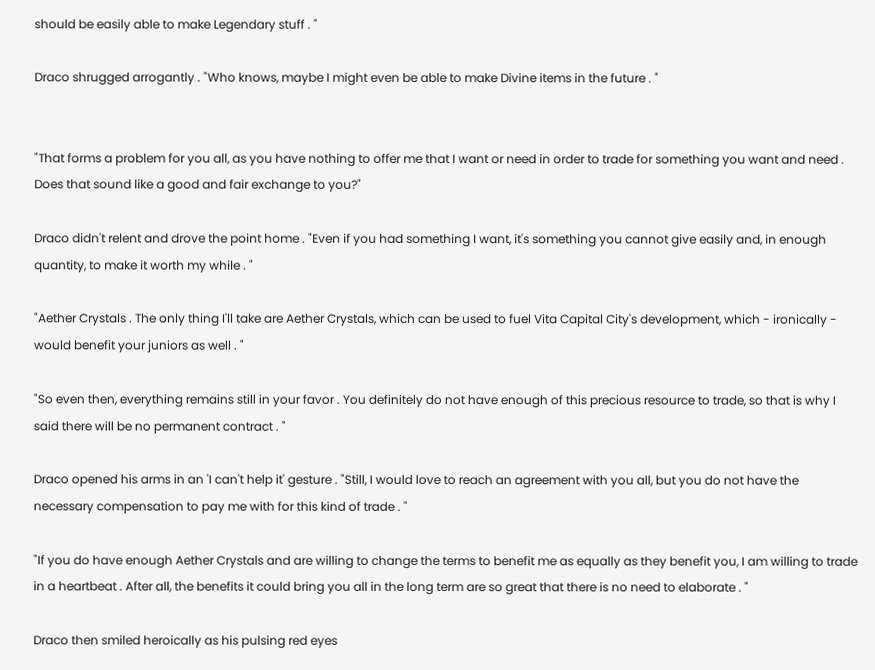should be easily able to make Legendary stuff . "

Draco shrugged arrogantly . "Who knows, maybe I might even be able to make Divine items in the future . "


"That forms a problem for you all, as you have nothing to offer me that I want or need in order to trade for something you want and need . Does that sound like a good and fair exchange to you?"

Draco didn't relent and drove the point home . "Even if you had something I want, it's something you cannot give easily and, in enough quantity, to make it worth my while . "

"Aether Crystals . The only thing I'll take are Aether Crystals, which can be used to fuel Vita Capital City's development, which - ironically - would benefit your juniors as well . "

"So even then, everything remains still in your favor . You definitely do not have enough of this precious resource to trade, so that is why I said there will be no permanent contract . "

Draco opened his arms in an 'I can't help it' gesture . "Still, I would love to reach an agreement with you all, but you do not have the necessary compensation to pay me with for this kind of trade . "

"If you do have enough Aether Crystals and are willing to change the terms to benefit me as equally as they benefit you, I am willing to trade in a heartbeat . After all, the benefits it could bring you all in the long term are so great that there is no need to elaborate . "

Draco then smiled heroically as his pulsing red eyes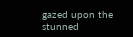gazed upon the stunned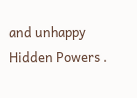and unhappy Hidden Powers .